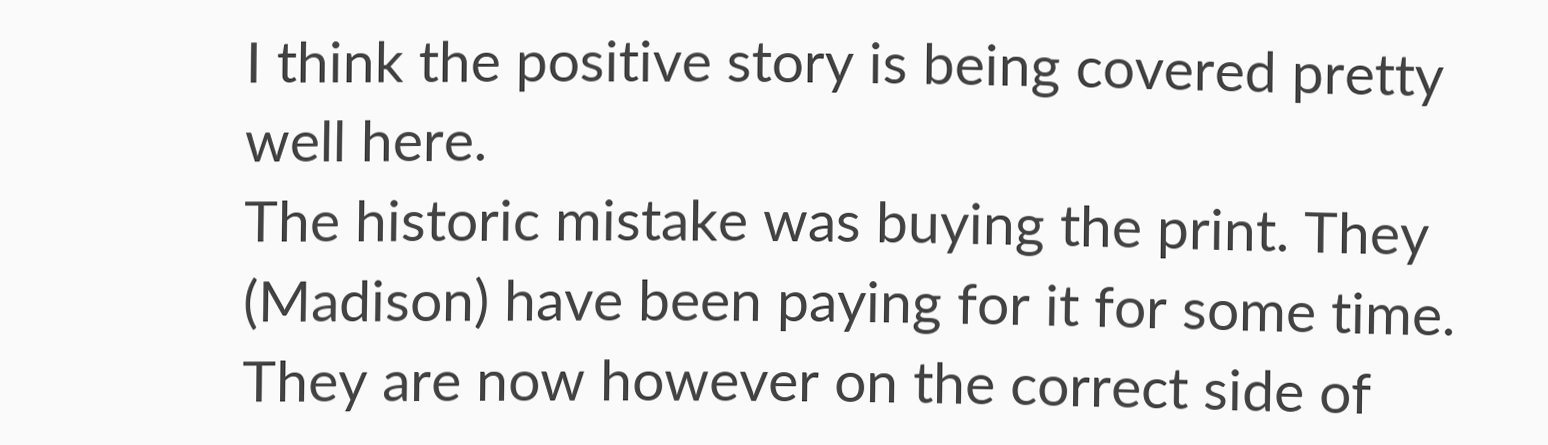I think the positive story is being covered pretty well here.
The historic mistake was buying the print. They (Madison) have been paying for it for some time.
They are now however on the correct side of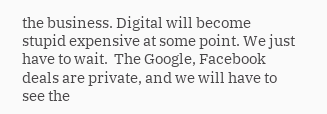the business. Digital will become stupid expensive at some point. We just have to wait.  The Google, Facebook deals are private, and we will have to see the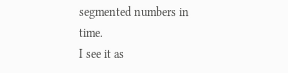segmented numbers in time.
I see it as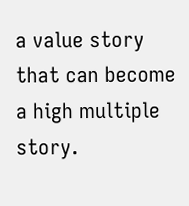a value story that can become a high multiple story.